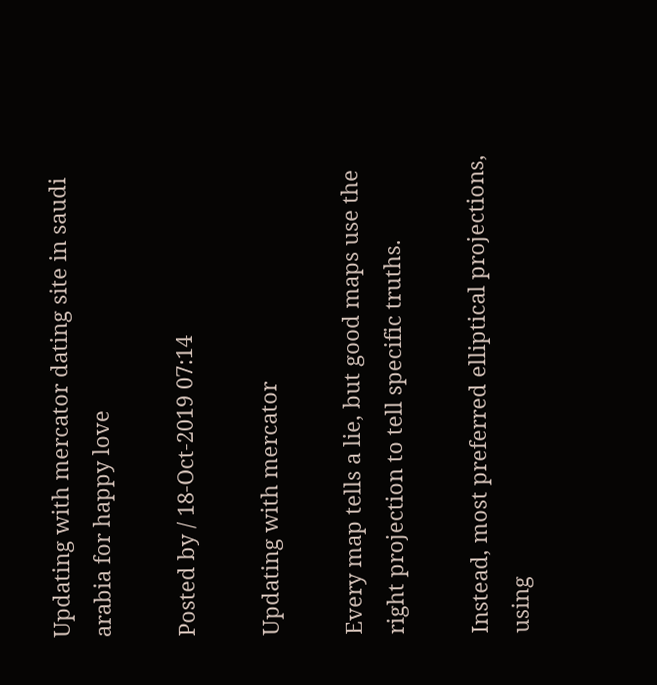Updating with mercator dating site in saudi arabia for happy love

Posted by / 18-Oct-2019 07:14

Updating with mercator

Every map tells a lie, but good maps use the right projection to tell specific truths.

Instead, most preferred elliptical projections, using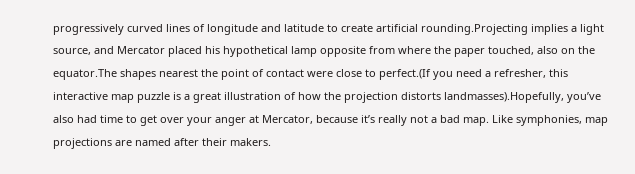progressively curved lines of longitude and latitude to create artificial rounding.Projecting implies a light source, and Mercator placed his hypothetical lamp opposite from where the paper touched, also on the equator.The shapes nearest the point of contact were close to perfect.(If you need a refresher, this interactive map puzzle is a great illustration of how the projection distorts landmasses).Hopefully, you’ve also had time to get over your anger at Mercator, because it’s really not a bad map. Like symphonies, map projections are named after their makers.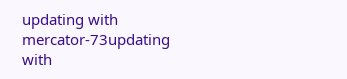updating with mercator-73updating with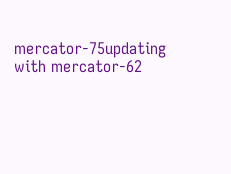mercator-75updating with mercator-62